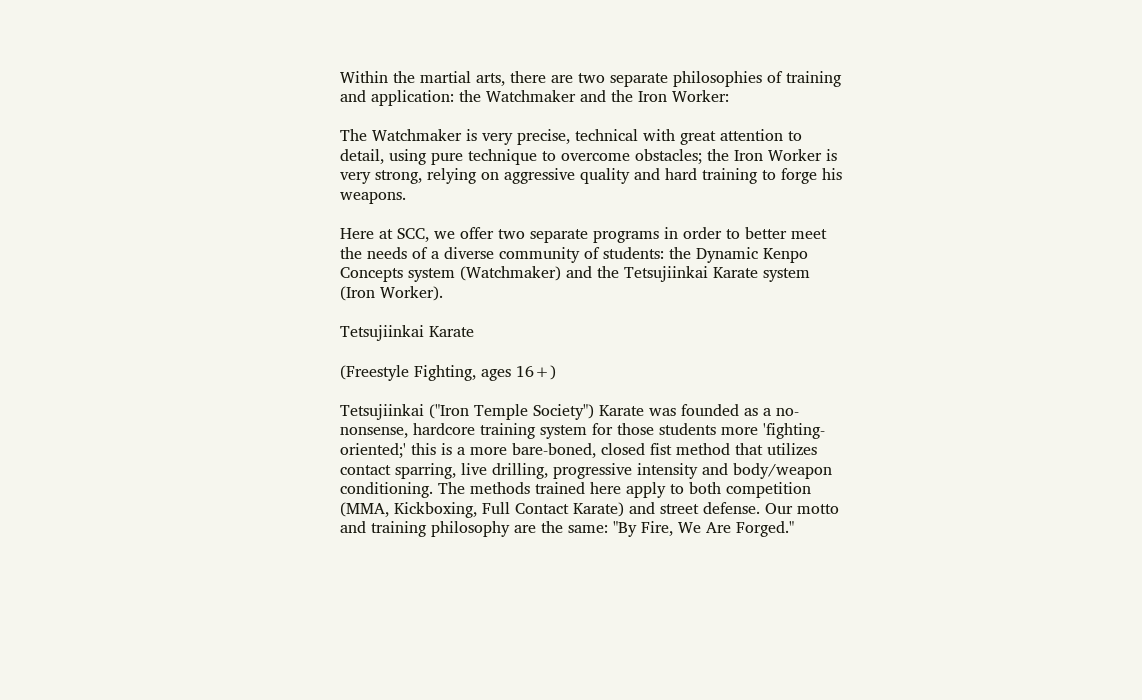Within the martial arts, there are two separate philosophies of training and application: the Watchmaker and the Iron Worker:

The Watchmaker is very precise, technical with great attention to detail, using pure technique to overcome obstacles; the Iron Worker is very strong, relying on aggressive quality and hard training to forge his weapons.

Here at SCC, we offer two separate programs in order to better meet the needs of a diverse community of students: the Dynamic Kenpo Concepts system (Watchmaker) and the Tetsujiinkai Karate system (Iron Worker).

Tetsujiinkai Karate

(Freestyle Fighting, ages 16+)

Tetsujiinkai ("Iron Temple Society") Karate was founded as a no-nonsense, hardcore training system for those students more 'fighting-oriented;' this is a more bare-boned, closed fist method that utilizes contact sparring, live drilling, progressive intensity and body/weapon conditioning. The methods trained here apply to both competition (MMA, Kickboxing, Full Contact Karate) and street defense. Our motto and training philosophy are the same: "By Fire, We Are Forged."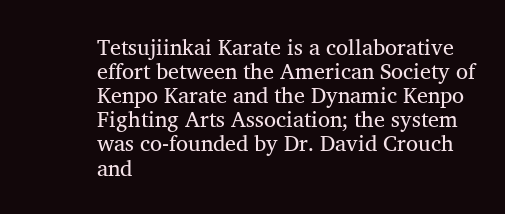Tetsujiinkai Karate is a collaborative effort between the American Society of Kenpo Karate and the Dynamic Kenpo Fighting Arts Association; the system was co-founded by Dr. David Crouch and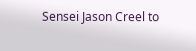Sensei Jason Creel to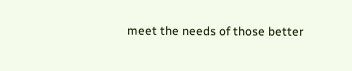meet the needs of those better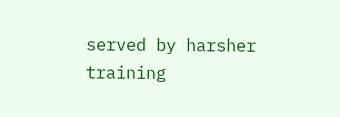served by harsher training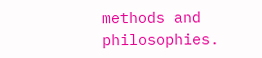methods and philosophies.